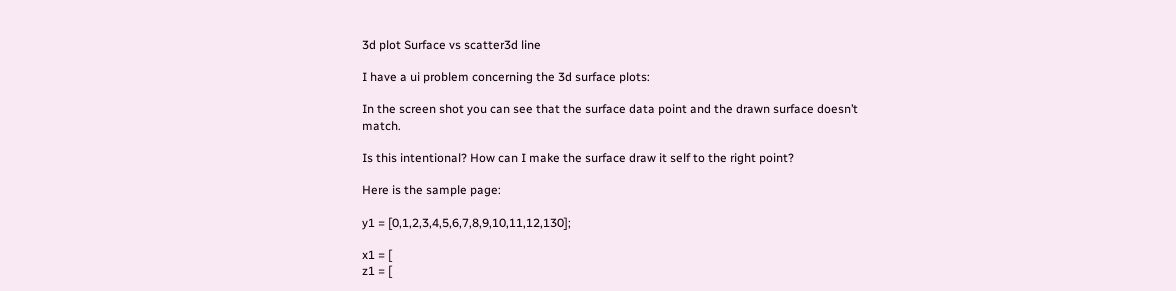3d plot Surface vs scatter3d line

I have a ui problem concerning the 3d surface plots:

In the screen shot you can see that the surface data point and the drawn surface doesn’t match.

Is this intentional? How can I make the surface draw it self to the right point?

Here is the sample page:

y1 = [0,1,2,3,4,5,6,7,8,9,10,11,12,130];

x1 = [
z1 = [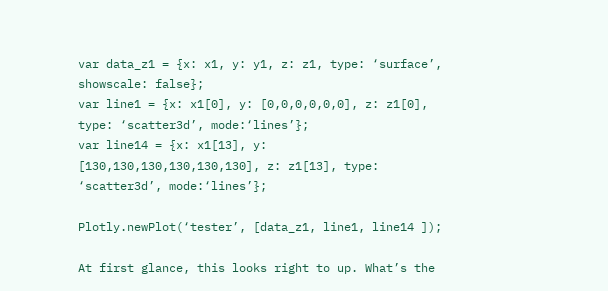var data_z1 = {x: x1, y: y1, z: z1, type: ‘surface’, showscale: false};
var line1 = {x: x1[0], y: [0,0,0,0,0,0], z: z1[0], type: ‘scatter3d’, mode:‘lines’};
var line14 = {x: x1[13], y: [130,130,130,130,130,130], z: z1[13], type: ‘scatter3d’, mode:‘lines’};

Plotly.newPlot(‘tester’, [data_z1, line1, line14 ]);

At first glance, this looks right to up. What’s the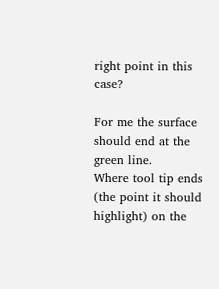right point in this case?

For me the surface should end at the green line.
Where tool tip ends (the point it should highlight) on the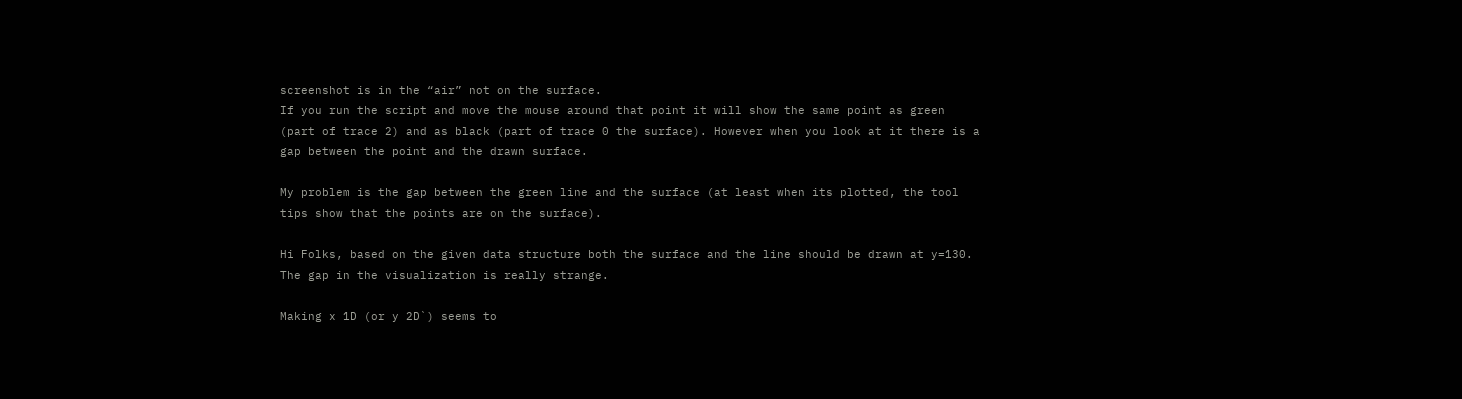screenshot is in the “air” not on the surface.
If you run the script and move the mouse around that point it will show the same point as green (part of trace 2) and as black (part of trace 0 the surface). However when you look at it there is a gap between the point and the drawn surface.

My problem is the gap between the green line and the surface (at least when its plotted, the tool tips show that the points are on the surface).

Hi Folks, based on the given data structure both the surface and the line should be drawn at y=130. The gap in the visualization is really strange.

Making x 1D (or y 2D`) seems to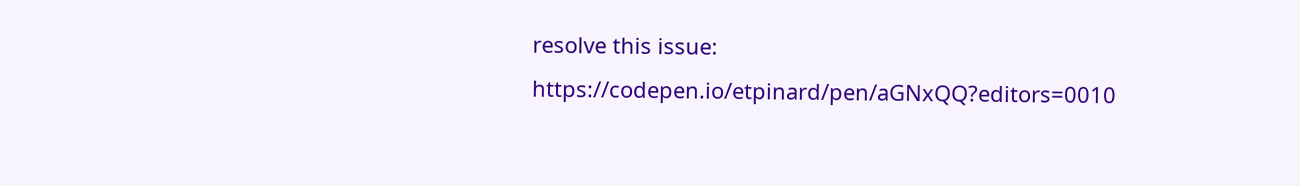resolve this issue: https://codepen.io/etpinard/pen/aGNxQQ?editors=0010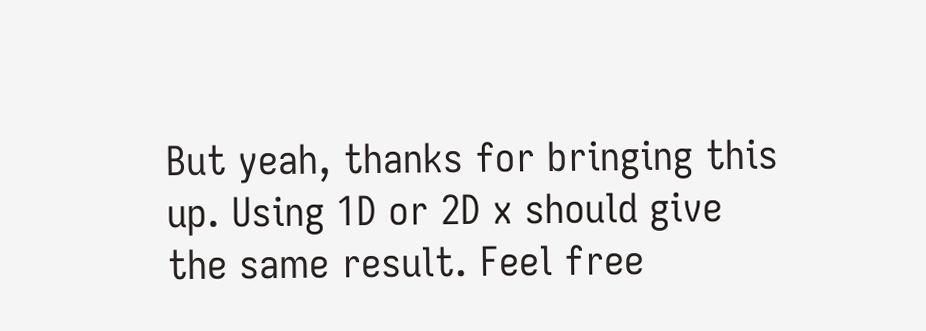But yeah, thanks for bringing this up. Using 1D or 2D x should give the same result. Feel free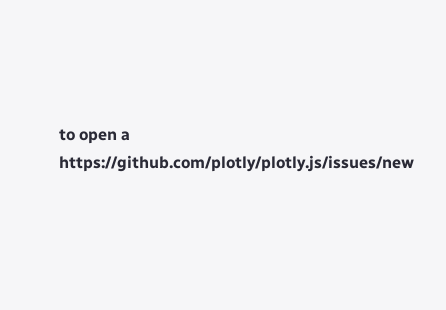to open a https://github.com/plotly/plotly.js/issues/new